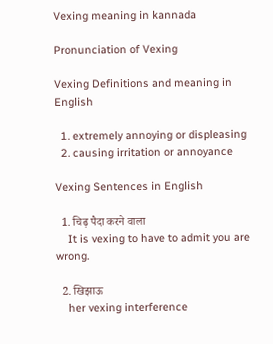Vexing meaning in kannada

Pronunciation of Vexing

Vexing Definitions and meaning in English

  1. extremely annoying or displeasing
  2. causing irritation or annoyance

Vexing Sentences in English

  1. चिढ़ पैदा करने वाला
    It is vexing to have to admit you are wrong.

  2. खिझाऊ
    her vexing interference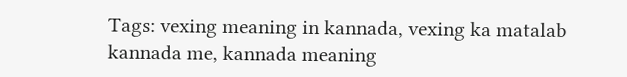Tags: vexing meaning in kannada, vexing ka matalab kannada me, kannada meaning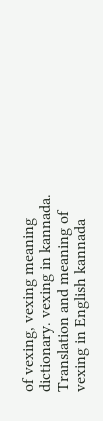of vexing, vexing meaning dictionary. vexing in kannada. Translation and meaning of vexing in English kannada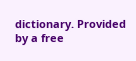dictionary. Provided by a free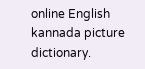online English kannada picture dictionary.